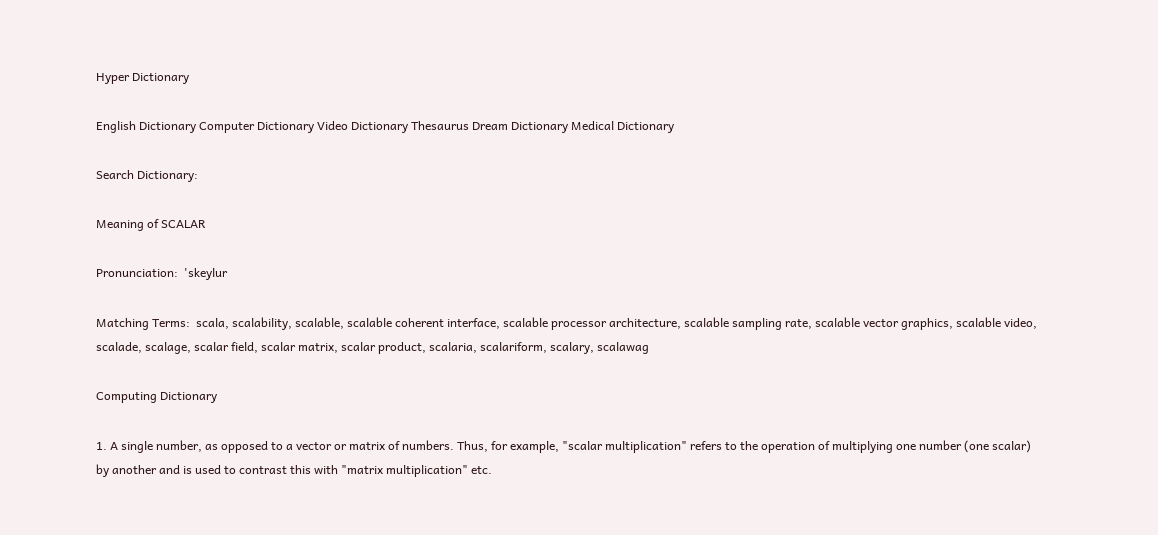Hyper Dictionary

English Dictionary Computer Dictionary Video Dictionary Thesaurus Dream Dictionary Medical Dictionary

Search Dictionary:

Meaning of SCALAR

Pronunciation:  'skeylur

Matching Terms:  scala, scalability, scalable, scalable coherent interface, scalable processor architecture, scalable sampling rate, scalable vector graphics, scalable video, scalade, scalage, scalar field, scalar matrix, scalar product, scalaria, scalariform, scalary, scalawag

Computing Dictionary

1. A single number, as opposed to a vector or matrix of numbers. Thus, for example, "scalar multiplication" refers to the operation of multiplying one number (one scalar) by another and is used to contrast this with "matrix multiplication" etc.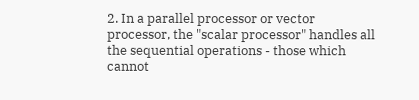2. In a parallel processor or vector processor, the "scalar processor" handles all the sequential operations - those which cannot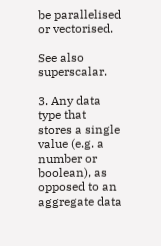be parallelised or vectorised.

See also superscalar.

3. Any data type that stores a single value (e.g. a number or boolean), as opposed to an aggregate data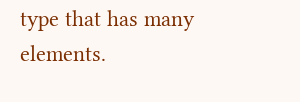type that has many elements.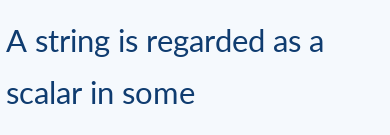A string is regarded as a scalar in some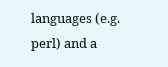languages (e.g. perl) and a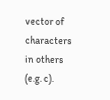vector of characters in others (e.g. c).